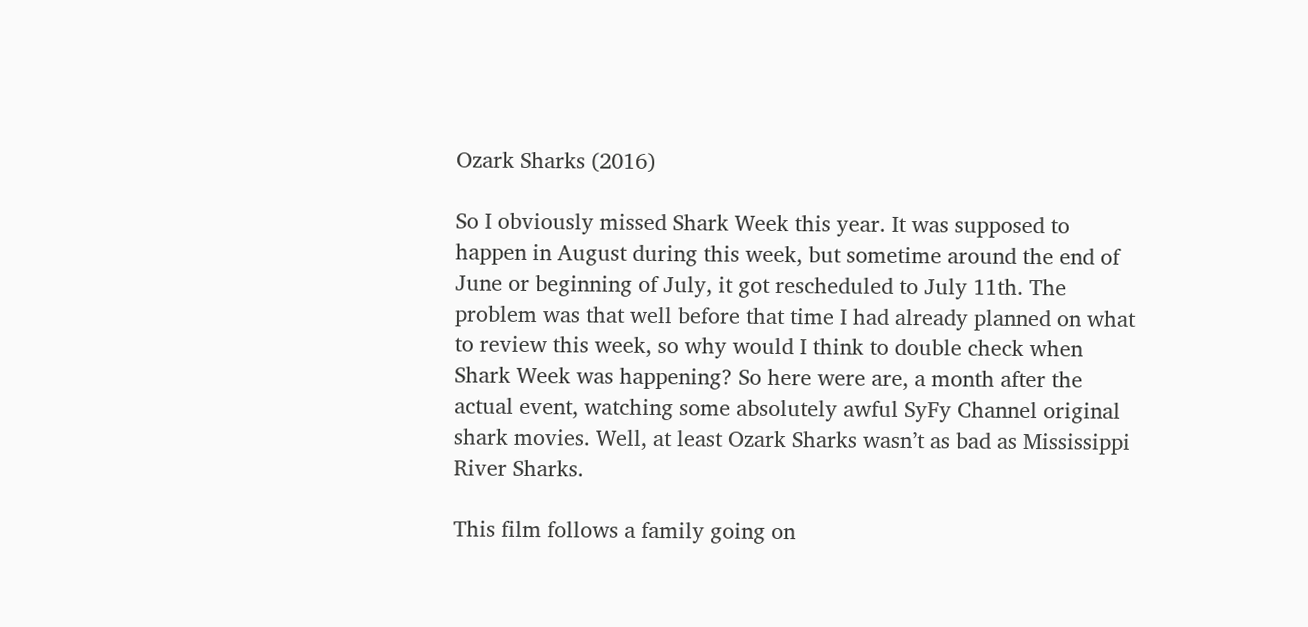Ozark Sharks (2016)

So I obviously missed Shark Week this year. It was supposed to happen in August during this week, but sometime around the end of June or beginning of July, it got rescheduled to July 11th. The problem was that well before that time I had already planned on what to review this week, so why would I think to double check when Shark Week was happening? So here were are, a month after the actual event, watching some absolutely awful SyFy Channel original shark movies. Well, at least Ozark Sharks wasn’t as bad as Mississippi River Sharks.

This film follows a family going on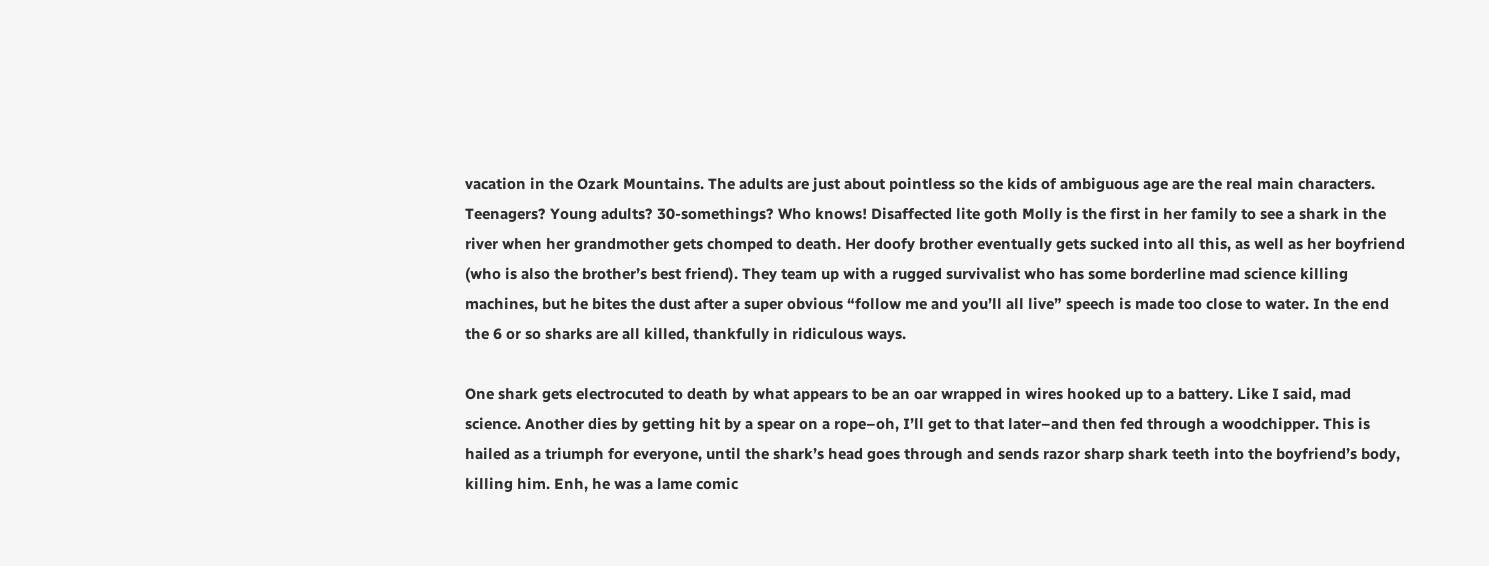vacation in the Ozark Mountains. The adults are just about pointless so the kids of ambiguous age are the real main characters. Teenagers? Young adults? 30-somethings? Who knows! Disaffected lite goth Molly is the first in her family to see a shark in the river when her grandmother gets chomped to death. Her doofy brother eventually gets sucked into all this, as well as her boyfriend (who is also the brother’s best friend). They team up with a rugged survivalist who has some borderline mad science killing machines, but he bites the dust after a super obvious “follow me and you’ll all live” speech is made too close to water. In the end the 6 or so sharks are all killed, thankfully in ridiculous ways.

One shark gets electrocuted to death by what appears to be an oar wrapped in wires hooked up to a battery. Like I said, mad science. Another dies by getting hit by a spear on a rope–oh, I’ll get to that later–and then fed through a woodchipper. This is hailed as a triumph for everyone, until the shark’s head goes through and sends razor sharp shark teeth into the boyfriend’s body, killing him. Enh, he was a lame comic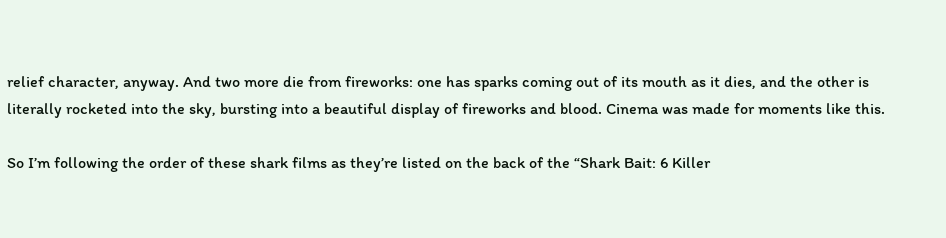relief character, anyway. And two more die from fireworks: one has sparks coming out of its mouth as it dies, and the other is literally rocketed into the sky, bursting into a beautiful display of fireworks and blood. Cinema was made for moments like this.

So I’m following the order of these shark films as they’re listed on the back of the “Shark Bait: 6 Killer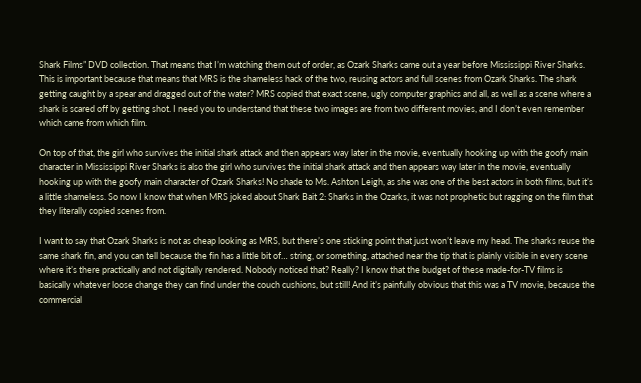Shark Films” DVD collection. That means that I’m watching them out of order, as Ozark Sharks came out a year before Mississippi River Sharks. This is important because that means that MRS is the shameless hack of the two, reusing actors and full scenes from Ozark Sharks. The shark getting caught by a spear and dragged out of the water? MRS copied that exact scene, ugly computer graphics and all, as well as a scene where a shark is scared off by getting shot. I need you to understand that these two images are from two different movies, and I don’t even remember which came from which film.

On top of that, the girl who survives the initial shark attack and then appears way later in the movie, eventually hooking up with the goofy main character in Mississippi River Sharks is also the girl who survives the initial shark attack and then appears way later in the movie, eventually hooking up with the goofy main character of Ozark Sharks! No shade to Ms. Ashton Leigh, as she was one of the best actors in both films, but it’s a little shameless. So now I know that when MRS joked about Shark Bait 2: Sharks in the Ozarks, it was not prophetic but ragging on the film that they literally copied scenes from.

I want to say that Ozark Sharks is not as cheap looking as MRS, but there’s one sticking point that just won’t leave my head. The sharks reuse the same shark fin, and you can tell because the fin has a little bit of… string, or something, attached near the tip that is plainly visible in every scene where it’s there practically and not digitally rendered. Nobody noticed that? Really? I know that the budget of these made-for-TV films is basically whatever loose change they can find under the couch cushions, but still! And it’s painfully obvious that this was a TV movie, because the commercial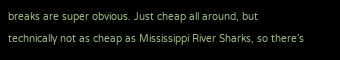breaks are super obvious. Just cheap all around, but technically not as cheap as Mississippi River Sharks, so there’s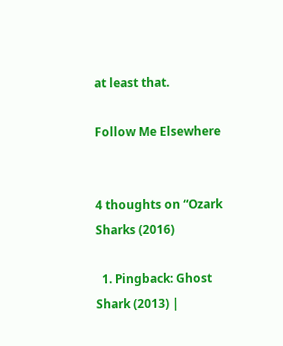at least that.

Follow Me Elsewhere


4 thoughts on “Ozark Sharks (2016)

  1. Pingback: Ghost Shark (2013) |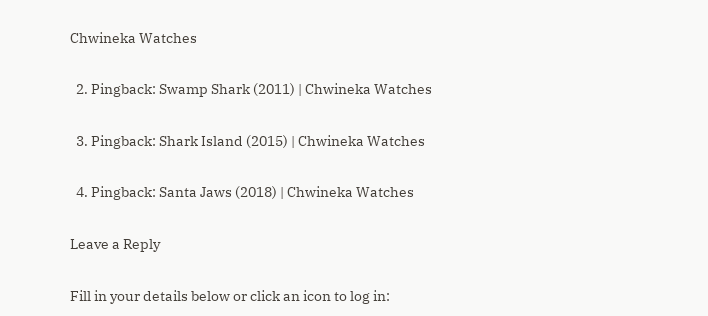Chwineka Watches

  2. Pingback: Swamp Shark (2011) | Chwineka Watches

  3. Pingback: Shark Island (2015) | Chwineka Watches

  4. Pingback: Santa Jaws (2018) | Chwineka Watches

Leave a Reply

Fill in your details below or click an icon to log in: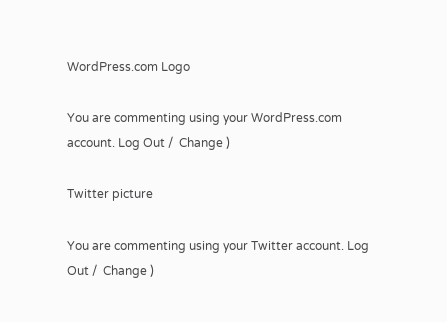WordPress.com Logo

You are commenting using your WordPress.com account. Log Out /  Change )

Twitter picture

You are commenting using your Twitter account. Log Out /  Change )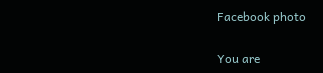Facebook photo

You are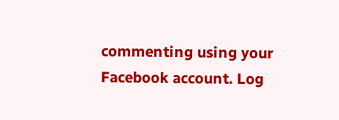commenting using your Facebook account. Log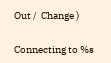Out /  Change )

Connecting to %s